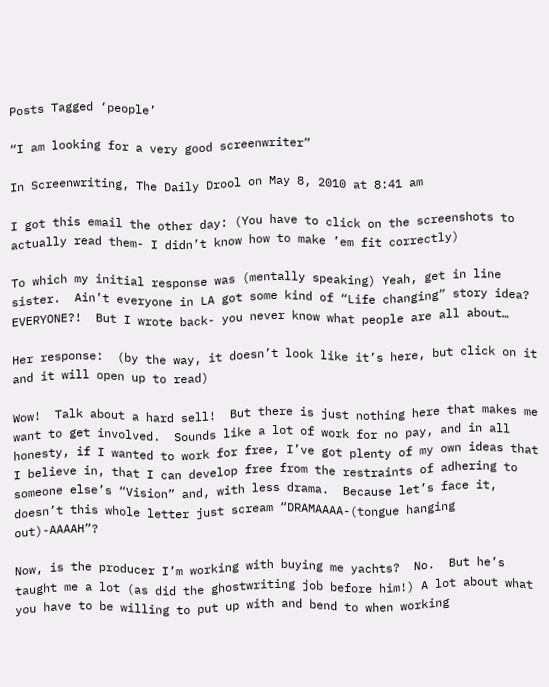Posts Tagged ‘people’

“I am looking for a very good screenwriter”

In Screenwriting, The Daily Drool on May 8, 2010 at 8:41 am

I got this email the other day: (You have to click on the screenshots to actually read them- I didn’t know how to make ’em fit correctly)

To which my initial response was (mentally speaking) Yeah, get in line sister.  Ain’t everyone in LA got some kind of “Life changing” story idea?  EVERYONE?!  But I wrote back- you never know what people are all about…

Her response:  (by the way, it doesn’t look like it’s here, but click on it and it will open up to read)

Wow!  Talk about a hard sell!  But there is just nothing here that makes me want to get involved.  Sounds like a lot of work for no pay, and in all honesty, if I wanted to work for free, I’ve got plenty of my own ideas that I believe in, that I can develop free from the restraints of adhering to someone else’s “Vision” and, with less drama.  Because let’s face it, doesn’t this whole letter just scream “DRAMAAAA-(tongue hanging out)-AAAAH”?

Now, is the producer I’m working with buying me yachts?  No.  But he’s taught me a lot (as did the ghostwriting job before him!) A lot about what you have to be willing to put up with and bend to when working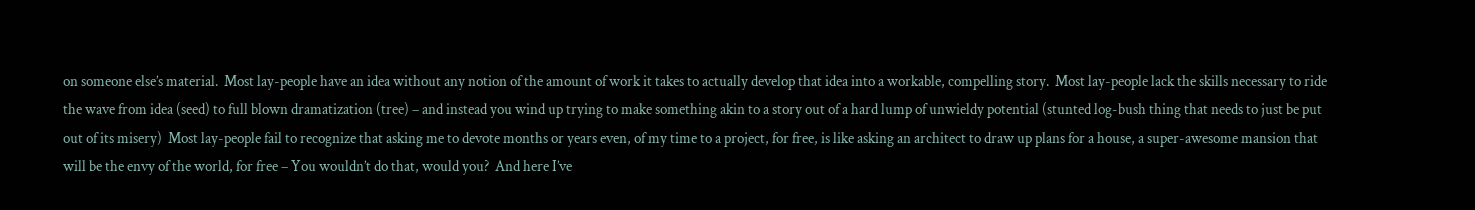on someone else’s material.  Most lay-people have an idea without any notion of the amount of work it takes to actually develop that idea into a workable, compelling story.  Most lay-people lack the skills necessary to ride the wave from idea (seed) to full blown dramatization (tree) – and instead you wind up trying to make something akin to a story out of a hard lump of unwieldy potential (stunted log-bush thing that needs to just be put out of its misery)  Most lay-people fail to recognize that asking me to devote months or years even, of my time to a project, for free, is like asking an architect to draw up plans for a house, a super-awesome mansion that will be the envy of the world, for free – You wouldn’t do that, would you?  And here I’ve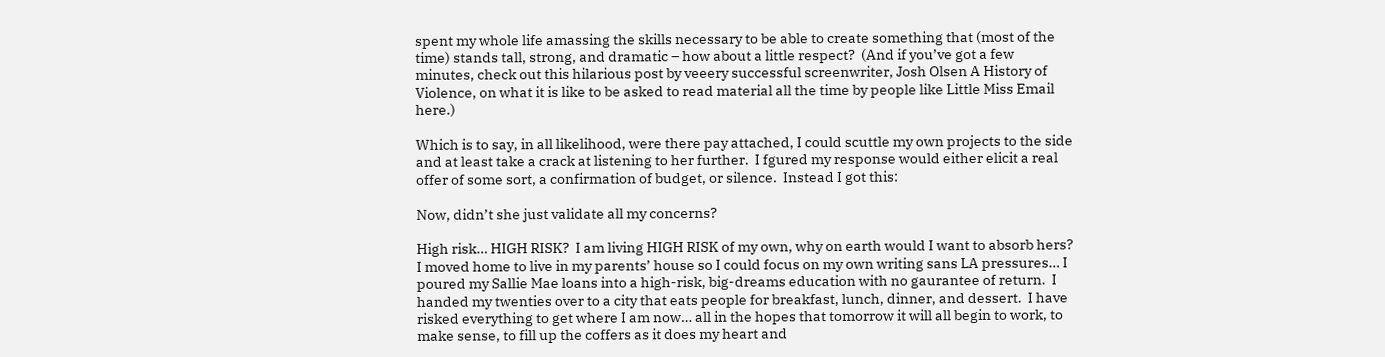spent my whole life amassing the skills necessary to be able to create something that (most of the time) stands tall, strong, and dramatic – how about a little respect?  (And if you’ve got a few minutes, check out this hilarious post by veeery successful screenwriter, Josh Olsen A History of Violence, on what it is like to be asked to read material all the time by people like Little Miss Email here.)

Which is to say, in all likelihood, were there pay attached, I could scuttle my own projects to the side and at least take a crack at listening to her further.  I fgured my response would either elicit a real offer of some sort, a confirmation of budget, or silence.  Instead I got this:

Now, didn’t she just validate all my concerns?

High risk… HIGH RISK?  I am living HIGH RISK of my own, why on earth would I want to absorb hers?  I moved home to live in my parents’ house so I could focus on my own writing sans LA pressures… I poured my Sallie Mae loans into a high-risk, big-dreams education with no gaurantee of return.  I handed my twenties over to a city that eats people for breakfast, lunch, dinner, and dessert.  I have risked everything to get where I am now… all in the hopes that tomorrow it will all begin to work, to make sense, to fill up the coffers as it does my heart and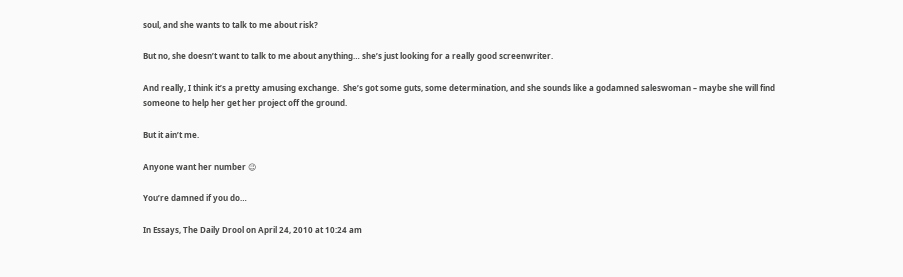soul, and she wants to talk to me about risk?

But no, she doesn’t want to talk to me about anything… she’s just looking for a really good screenwriter.

And really, I think it’s a pretty amusing exchange.  She’s got some guts, some determination, and she sounds like a godamned saleswoman – maybe she will find someone to help her get her project off the ground.

But it ain’t me.

Anyone want her number 😉

You’re damned if you do…

In Essays, The Daily Drool on April 24, 2010 at 10:24 am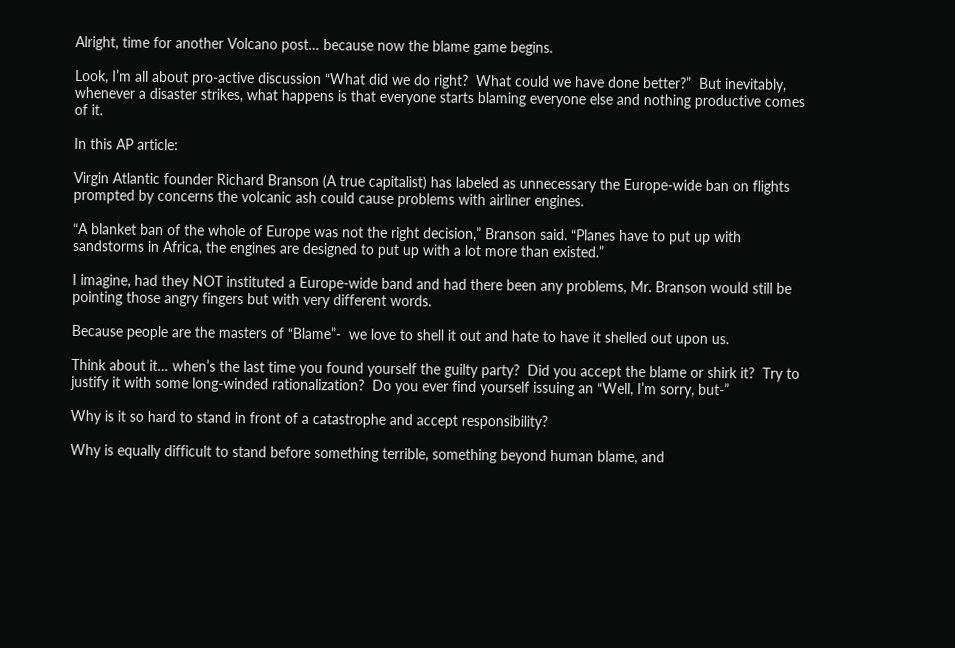Alright, time for another Volcano post… because now the blame game begins.

Look, I’m all about pro-active discussion “What did we do right?  What could we have done better?”  But inevitably, whenever a disaster strikes, what happens is that everyone starts blaming everyone else and nothing productive comes of it.

In this AP article:

Virgin Atlantic founder Richard Branson (A true capitalist) has labeled as unnecessary the Europe-wide ban on flights prompted by concerns the volcanic ash could cause problems with airliner engines.

“A blanket ban of the whole of Europe was not the right decision,” Branson said. “Planes have to put up with sandstorms in Africa, the engines are designed to put up with a lot more than existed.”

I imagine, had they NOT instituted a Europe-wide band and had there been any problems, Mr. Branson would still be pointing those angry fingers but with very different words.

Because people are the masters of “Blame”-  we love to shell it out and hate to have it shelled out upon us.

Think about it… when’s the last time you found yourself the guilty party?  Did you accept the blame or shirk it?  Try to justify it with some long-winded rationalization?  Do you ever find yourself issuing an “Well, I’m sorry, but-”

Why is it so hard to stand in front of a catastrophe and accept responsibility?

Why is equally difficult to stand before something terrible, something beyond human blame, and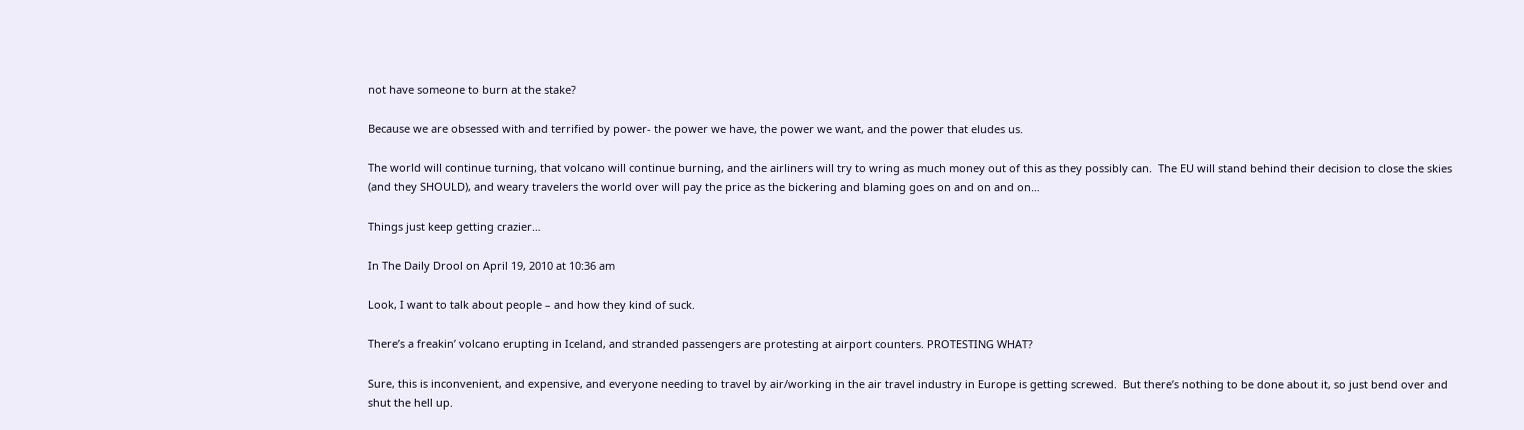not have someone to burn at the stake?

Because we are obsessed with and terrified by power- the power we have, the power we want, and the power that eludes us.

The world will continue turning, that volcano will continue burning, and the airliners will try to wring as much money out of this as they possibly can.  The EU will stand behind their decision to close the skies (and they SHOULD), and weary travelers the world over will pay the price as the bickering and blaming goes on and on and on…

Things just keep getting crazier…

In The Daily Drool on April 19, 2010 at 10:36 am

Look, I want to talk about people – and how they kind of suck.

There’s a freakin’ volcano erupting in Iceland, and stranded passengers are protesting at airport counters. PROTESTING WHAT?

Sure, this is inconvenient, and expensive, and everyone needing to travel by air/working in the air travel industry in Europe is getting screwed.  But there’s nothing to be done about it, so just bend over and shut the hell up.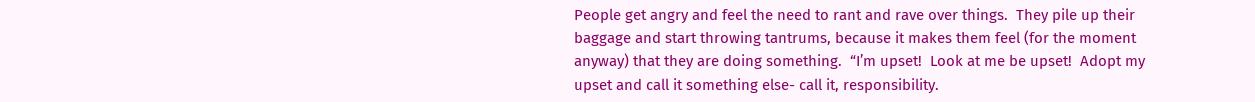People get angry and feel the need to rant and rave over things.  They pile up their baggage and start throwing tantrums, because it makes them feel (for the moment anyway) that they are doing something.  “I’m upset!  Look at me be upset!  Adopt my upset and call it something else- call it, responsibility.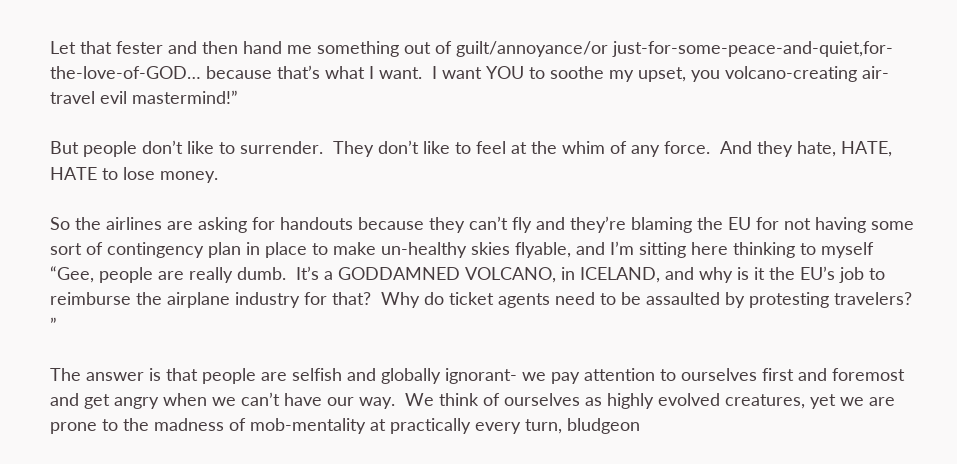Let that fester and then hand me something out of guilt/annoyance/or just-for-some-peace-and-quiet,for-the-love-of-GOD… because that’s what I want.  I want YOU to soothe my upset, you volcano-creating air-travel evil mastermind!”

But people don’t like to surrender.  They don’t like to feel at the whim of any force.  And they hate, HATE, HATE to lose money.

So the airlines are asking for handouts because they can’t fly and they’re blaming the EU for not having some sort of contingency plan in place to make un-healthy skies flyable, and I’m sitting here thinking to myself “Gee, people are really dumb.  It’s a GODDAMNED VOLCANO, in ICELAND, and why is it the EU’s job to reimburse the airplane industry for that?  Why do ticket agents need to be assaulted by protesting travelers? ”

The answer is that people are selfish and globally ignorant- we pay attention to ourselves first and foremost and get angry when we can’t have our way.  We think of ourselves as highly evolved creatures, yet we are prone to the madness of mob-mentality at practically every turn, bludgeon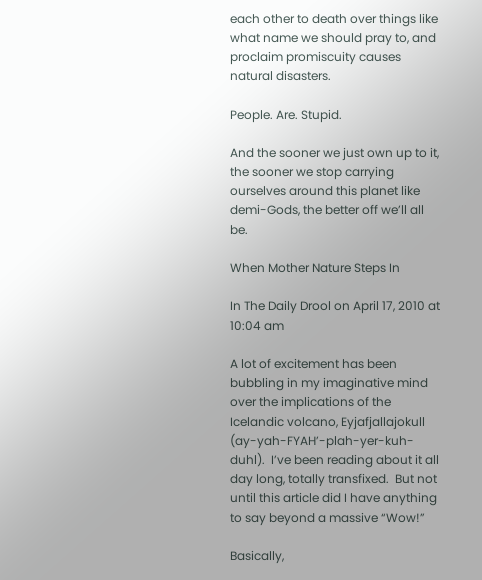each other to death over things like what name we should pray to, and proclaim promiscuity causes natural disasters.

People. Are. Stupid.

And the sooner we just own up to it, the sooner we stop carrying ourselves around this planet like demi-Gods, the better off we’ll all be.

When Mother Nature Steps In

In The Daily Drool on April 17, 2010 at 10:04 am

A lot of excitement has been bubbling in my imaginative mind over the implications of the Icelandic volcano, Eyjafjallajokull (ay-yah-FYAH’-plah-yer-kuh-duhl).  I’ve been reading about it all day long, totally transfixed.  But not until this article did I have anything to say beyond a massive “Wow!”

Basically,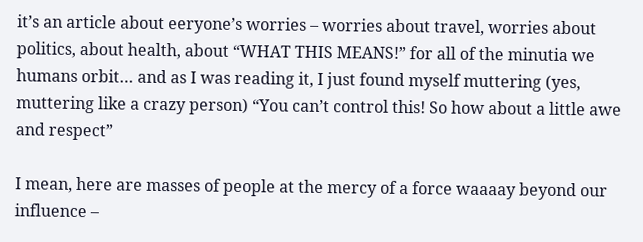it’s an article about eeryone’s worries – worries about travel, worries about politics, about health, about “WHAT THIS MEANS!” for all of the minutia we humans orbit… and as I was reading it, I just found myself muttering (yes, muttering like a crazy person) “You can’t control this! So how about a little awe and respect”

I mean, here are masses of people at the mercy of a force waaaay beyond our influence –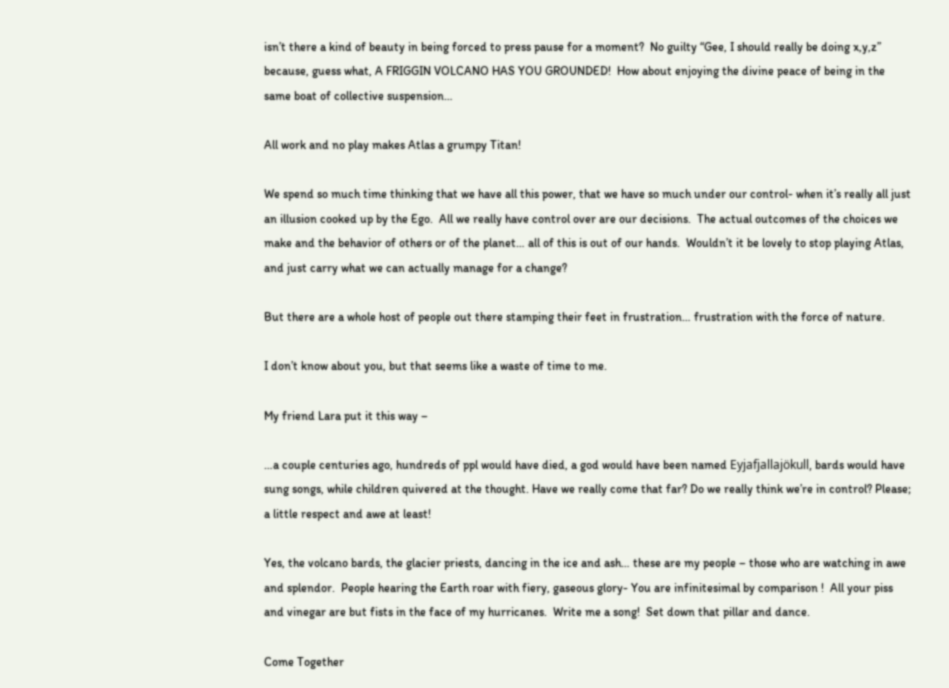isn’t there a kind of beauty in being forced to press pause for a moment?  No guilty “Gee, I should really be doing x,y,z” because, guess what, A FRIGGIN VOLCANO HAS YOU GROUNDED!  How about enjoying the divine peace of being in the same boat of collective suspension…

All work and no play makes Atlas a grumpy Titan!

We spend so much time thinking that we have all this power, that we have so much under our control- when it’s really all just an illusion cooked up by the Ego.  All we really have control over are our decisions.  The actual outcomes of the choices we make and the behavior of others or of the planet… all of this is out of our hands.  Wouldn’t it be lovely to stop playing Atlas, and just carry what we can actually manage for a change?

But there are a whole host of people out there stamping their feet in frustration… frustration with the force of nature.

I don’t know about you, but that seems like a waste of time to me.

My friend Lara put it this way –

…a couple centuries ago, hundreds of ppl would have died, a god would have been named Eyjafjallajökull, bards would have sung songs, while children quivered at the thought. Have we really come that far? Do we really think we’re in control? Please; a little respect and awe at least!

Yes, the volcano bards, the glacier priests, dancing in the ice and ash… these are my people – those who are watching in awe and splendor.  People hearing the Earth roar with fiery, gaseous glory- You are infinitesimal by comparison !  All your piss and vinegar are but fists in the face of my hurricanes.  Write me a song!  Set down that pillar and dance.

Come Together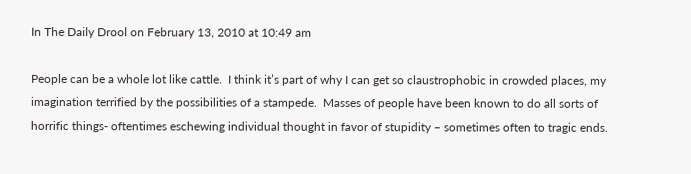In The Daily Drool on February 13, 2010 at 10:49 am

People can be a whole lot like cattle.  I think it’s part of why I can get so claustrophobic in crowded places, my imagination terrified by the possibilities of a stampede.  Masses of people have been known to do all sorts of horrific things- oftentimes eschewing individual thought in favor of stupidity – sometimes often to tragic ends.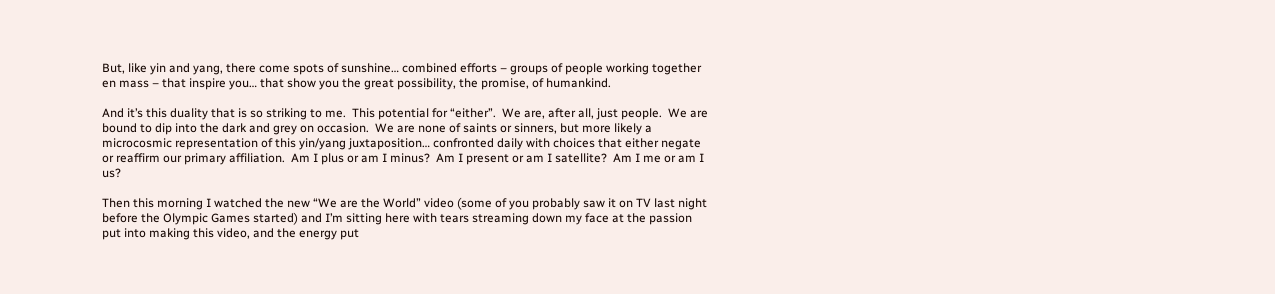But, like yin and yang, there come spots of sunshine… combined efforts – groups of people working together en mass – that inspire you… that show you the great possibility, the promise, of humankind.

And it’s this duality that is so striking to me.  This potential for “either”.  We are, after all, just people.  We are bound to dip into the dark and grey on occasion.  We are none of saints or sinners, but more likely a microcosmic representation of this yin/yang juxtaposition… confronted daily with choices that either negate or reaffirm our primary affiliation.  Am I plus or am I minus?  Am I present or am I satellite?  Am I me or am I us?

Then this morning I watched the new “We are the World” video (some of you probably saw it on TV last night before the Olympic Games started) and I’m sitting here with tears streaming down my face at the passion put into making this video, and the energy put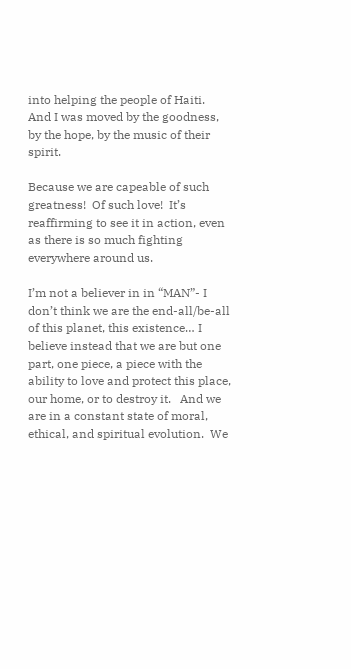into helping the people of Haiti.  And I was moved by the goodness, by the hope, by the music of their spirit.

Because we are capeable of such greatness!  Of such love!  It’s reaffirming to see it in action, even as there is so much fighting everywhere around us.

I’m not a believer in in “MAN”- I don’t think we are the end-all/be-all of this planet, this existence… I believe instead that we are but one part, one piece, a piece with the ability to love and protect this place, our home, or to destroy it.   And we are in a constant state of moral, ethical, and spiritual evolution.  We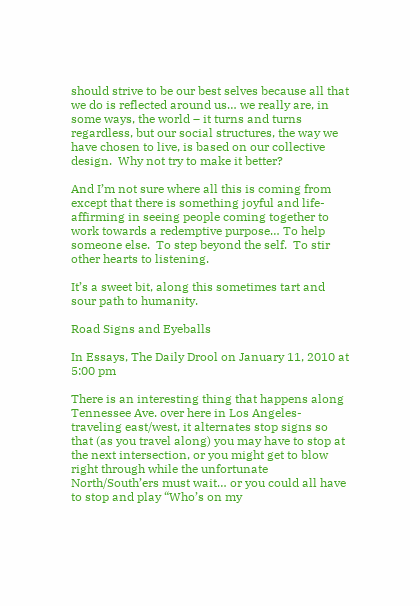should strive to be our best selves because all that we do is reflected around us… we really are, in some ways, the world – it turns and turns regardless, but our social structures, the way we have chosen to live, is based on our collective design.  Why not try to make it better?

And I’m not sure where all this is coming from except that there is something joyful and life-affirming in seeing people coming together to work towards a redemptive purpose… To help someone else.  To step beyond the self.  To stir other hearts to listening.

It’s a sweet bit, along this sometimes tart and sour path to humanity.

Road Signs and Eyeballs

In Essays, The Daily Drool on January 11, 2010 at 5:00 pm

There is an interesting thing that happens along Tennessee Ave. over here in Los Angeles- traveling east/west, it alternates stop signs so that (as you travel along) you may have to stop at the next intersection, or you might get to blow right through while the unfortunate North/South’ers must wait… or you could all have to stop and play “Who’s on my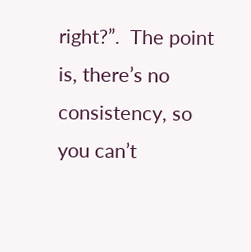right?”.  The point is, there’s no consistency, so you can’t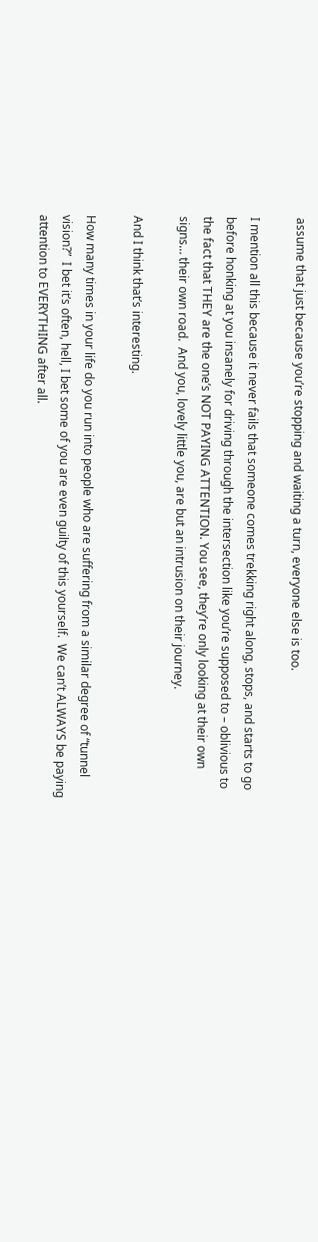assume that just because you’re stopping and waiting a turn, everyone else is too.

I mention all this because it never fails that someone comes trekking right along, stops, and starts to go before honking at you insanely for driving through the intersection like you’re supposed to – oblivious to the fact that THEY are the one’s NOT PAYING ATTENTION. You see, they’re only looking at their own signs… their own road.  And you, lovely little you, are but an intrusion on their journey.

And I think that’s interesting.

How many times in your life do you run into people who are suffering from a similar degree of “tunnel vision?”  I bet it’s often, hell, I bet some of you are even guilty of this yourself.  We can’t ALWAYS be paying attention to EVERYTHING after all.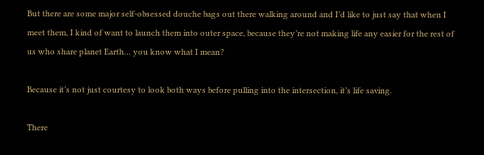But there are some major self-obsessed douche bags out there walking around and I’d like to just say that when I meet them, I kind of want to launch them into outer space, because they’re not making life any easier for the rest of us who share planet Earth… you know what I mean?

Because it’s not just courtesy to look both ways before pulling into the intersection, it’s life saving.

There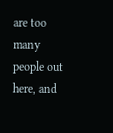are too many people out here, and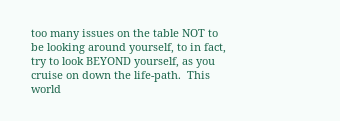too many issues on the table NOT to be looking around yourself, to in fact, try to look BEYOND yourself, as you cruise on down the life-path.  This world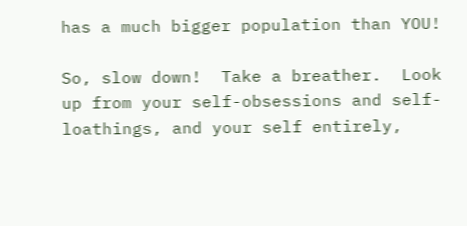has a much bigger population than YOU!

So, slow down!  Take a breather.  Look up from your self-obsessions and self-loathings, and your self entirely,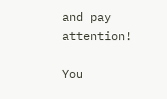and pay attention!

You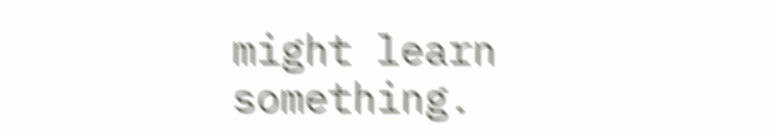might learn something.